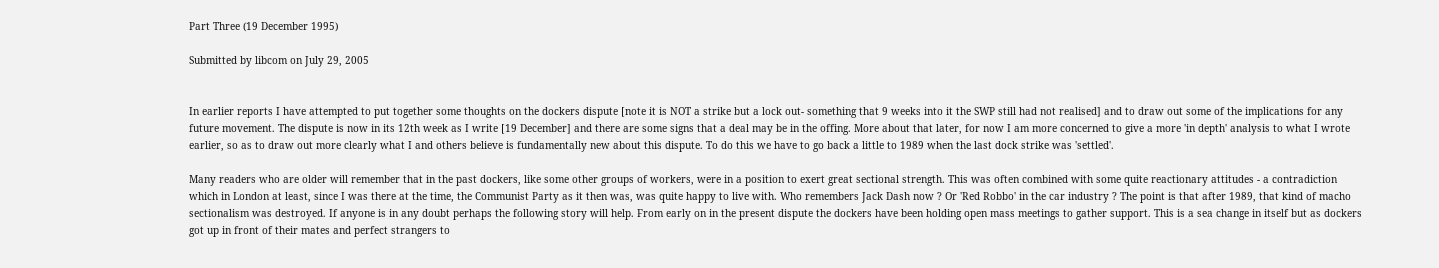Part Three (19 December 1995)

Submitted by libcom on July 29, 2005


In earlier reports I have attempted to put together some thoughts on the dockers dispute [note it is NOT a strike but a lock out- something that 9 weeks into it the SWP still had not realised] and to draw out some of the implications for any future movement. The dispute is now in its 12th week as I write [19 December] and there are some signs that a deal may be in the offing. More about that later, for now I am more concerned to give a more 'in depth' analysis to what I wrote earlier, so as to draw out more clearly what I and others believe is fundamentally new about this dispute. To do this we have to go back a little to 1989 when the last dock strike was 'settled'.

Many readers who are older will remember that in the past dockers, like some other groups of workers, were in a position to exert great sectional strength. This was often combined with some quite reactionary attitudes - a contradiction which in London at least, since I was there at the time, the Communist Party as it then was, was quite happy to live with. Who remembers Jack Dash now ? Or 'Red Robbo' in the car industry ? The point is that after 1989, that kind of macho sectionalism was destroyed. If anyone is in any doubt perhaps the following story will help. From early on in the present dispute the dockers have been holding open mass meetings to gather support. This is a sea change in itself but as dockers got up in front of their mates and perfect strangers to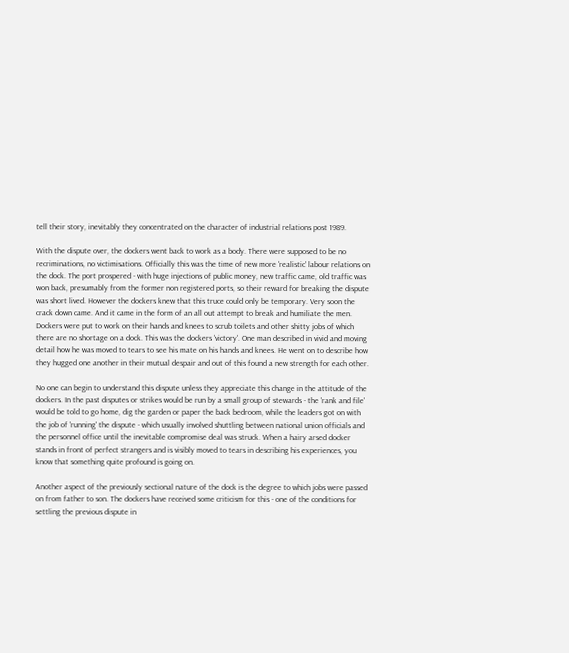tell their story, inevitably they concentrated on the character of industrial relations post 1989.

With the dispute over, the dockers went back to work as a body. There were supposed to be no recriminations, no victimisations. Officially this was the time of new more 'realistic' labour relations on the dock. The port prospered - with huge injections of public money, new traffic came, old traffic was won back, presumably from the former non registered ports, so their reward for breaking the dispute was short lived. However the dockers knew that this truce could only be temporary. Very soon the crack down came. And it came in the form of an all out attempt to break and humiliate the men. Dockers were put to work on their hands and knees to scrub toilets and other shitty jobs of which there are no shortage on a dock. This was the dockers 'victory'. One man described in vivid and moving detail how he was moved to tears to see his mate on his hands and knees. He went on to describe how they hugged one another in their mutual despair and out of this found a new strength for each other.

No one can begin to understand this dispute unless they appreciate this change in the attitude of the dockers. In the past disputes or strikes would be run by a small group of stewards - the 'rank and file' would be told to go home, dig the garden or paper the back bedroom, while the leaders got on with the job of 'running' the dispute - which usually involved shuttling between national union officials and the personnel office until the inevitable compromise deal was struck. When a hairy arsed docker stands in front of perfect strangers and is visibly moved to tears in describing his experiences, you know that something quite profound is going on.

Another aspect of the previously sectional nature of the dock is the degree to which jobs were passed on from father to son. The dockers have received some criticism for this - one of the conditions for settling the previous dispute in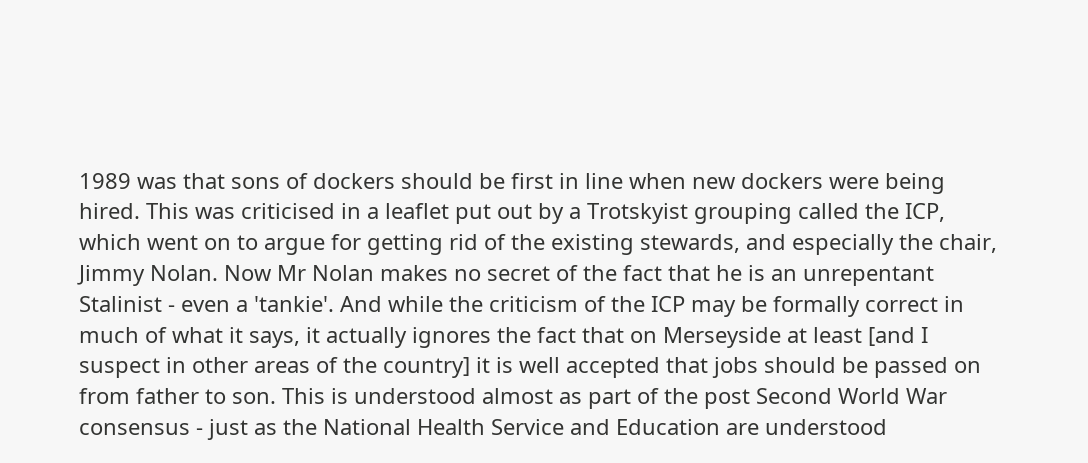1989 was that sons of dockers should be first in line when new dockers were being hired. This was criticised in a leaflet put out by a Trotskyist grouping called the ICP, which went on to argue for getting rid of the existing stewards, and especially the chair, Jimmy Nolan. Now Mr Nolan makes no secret of the fact that he is an unrepentant Stalinist - even a 'tankie'. And while the criticism of the ICP may be formally correct in much of what it says, it actually ignores the fact that on Merseyside at least [and I suspect in other areas of the country] it is well accepted that jobs should be passed on from father to son. This is understood almost as part of the post Second World War consensus - just as the National Health Service and Education are understood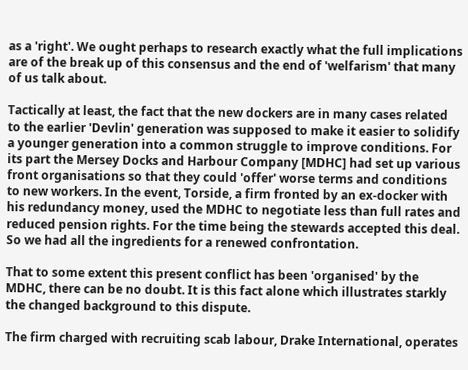as a 'right'. We ought perhaps to research exactly what the full implications are of the break up of this consensus and the end of 'welfarism' that many of us talk about.

Tactically at least, the fact that the new dockers are in many cases related to the earlier 'Devlin' generation was supposed to make it easier to solidify a younger generation into a common struggle to improve conditions. For its part the Mersey Docks and Harbour Company [MDHC] had set up various front organisations so that they could 'offer' worse terms and conditions to new workers. In the event, Torside, a firm fronted by an ex-docker with his redundancy money, used the MDHC to negotiate less than full rates and reduced pension rights. For the time being the stewards accepted this deal. So we had all the ingredients for a renewed confrontation.

That to some extent this present conflict has been 'organised' by the MDHC, there can be no doubt. It is this fact alone which illustrates starkly the changed background to this dispute.

The firm charged with recruiting scab labour, Drake International, operates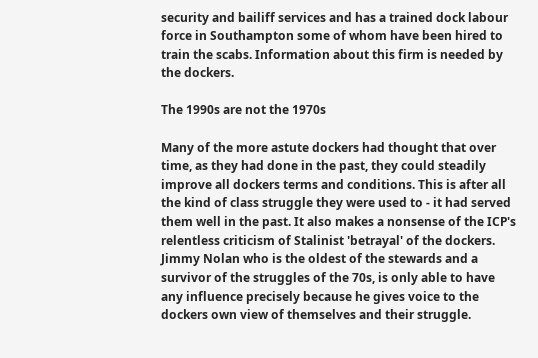security and bailiff services and has a trained dock labour force in Southampton some of whom have been hired to train the scabs. Information about this firm is needed by the dockers.

The 1990s are not the 1970s

Many of the more astute dockers had thought that over time, as they had done in the past, they could steadily improve all dockers terms and conditions. This is after all the kind of class struggle they were used to - it had served them well in the past. It also makes a nonsense of the ICP's relentless criticism of Stalinist 'betrayal' of the dockers. Jimmy Nolan who is the oldest of the stewards and a survivor of the struggles of the 70s, is only able to have any influence precisely because he gives voice to the dockers own view of themselves and their struggle.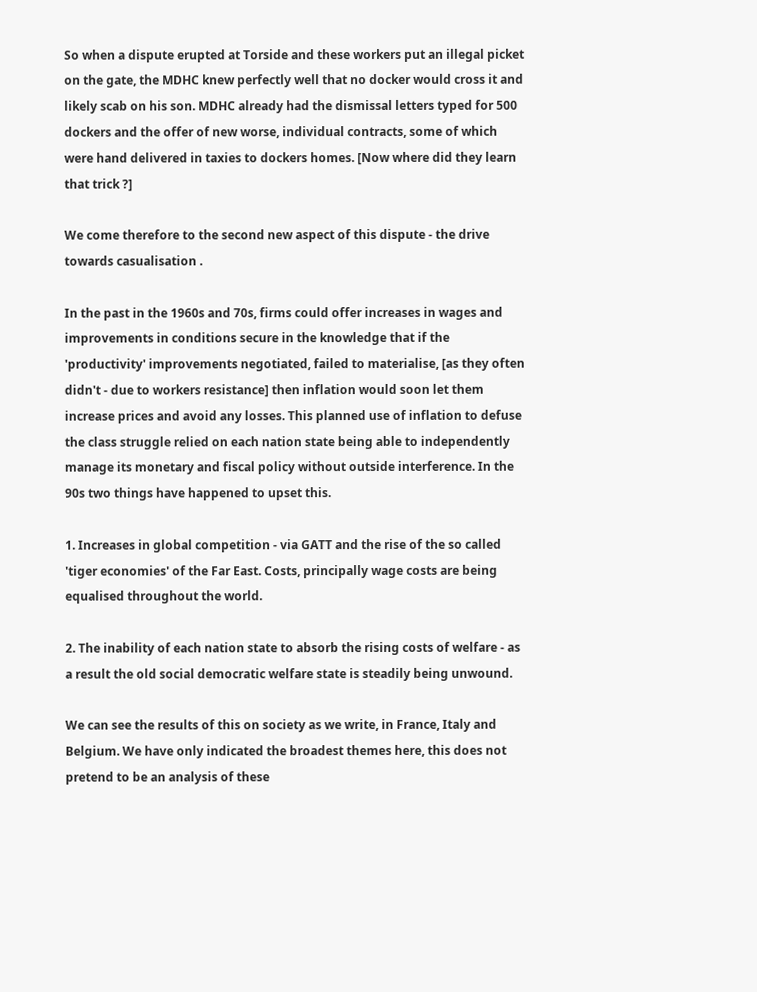So when a dispute erupted at Torside and these workers put an illegal picket on the gate, the MDHC knew perfectly well that no docker would cross it and likely scab on his son. MDHC already had the dismissal letters typed for 500 dockers and the offer of new worse, individual contracts, some of which were hand delivered in taxies to dockers homes. [Now where did they learn that trick ?]

We come therefore to the second new aspect of this dispute - the drive towards casualisation .

In the past in the 1960s and 70s, firms could offer increases in wages and improvements in conditions secure in the knowledge that if the 'productivity' improvements negotiated, failed to materialise, [as they often didn't - due to workers resistance] then inflation would soon let them increase prices and avoid any losses. This planned use of inflation to defuse the class struggle relied on each nation state being able to independently manage its monetary and fiscal policy without outside interference. In the 90s two things have happened to upset this.

1. Increases in global competition - via GATT and the rise of the so called 'tiger economies' of the Far East. Costs, principally wage costs are being equalised throughout the world.

2. The inability of each nation state to absorb the rising costs of welfare - as a result the old social democratic welfare state is steadily being unwound.

We can see the results of this on society as we write, in France, Italy and Belgium. We have only indicated the broadest themes here, this does not pretend to be an analysis of these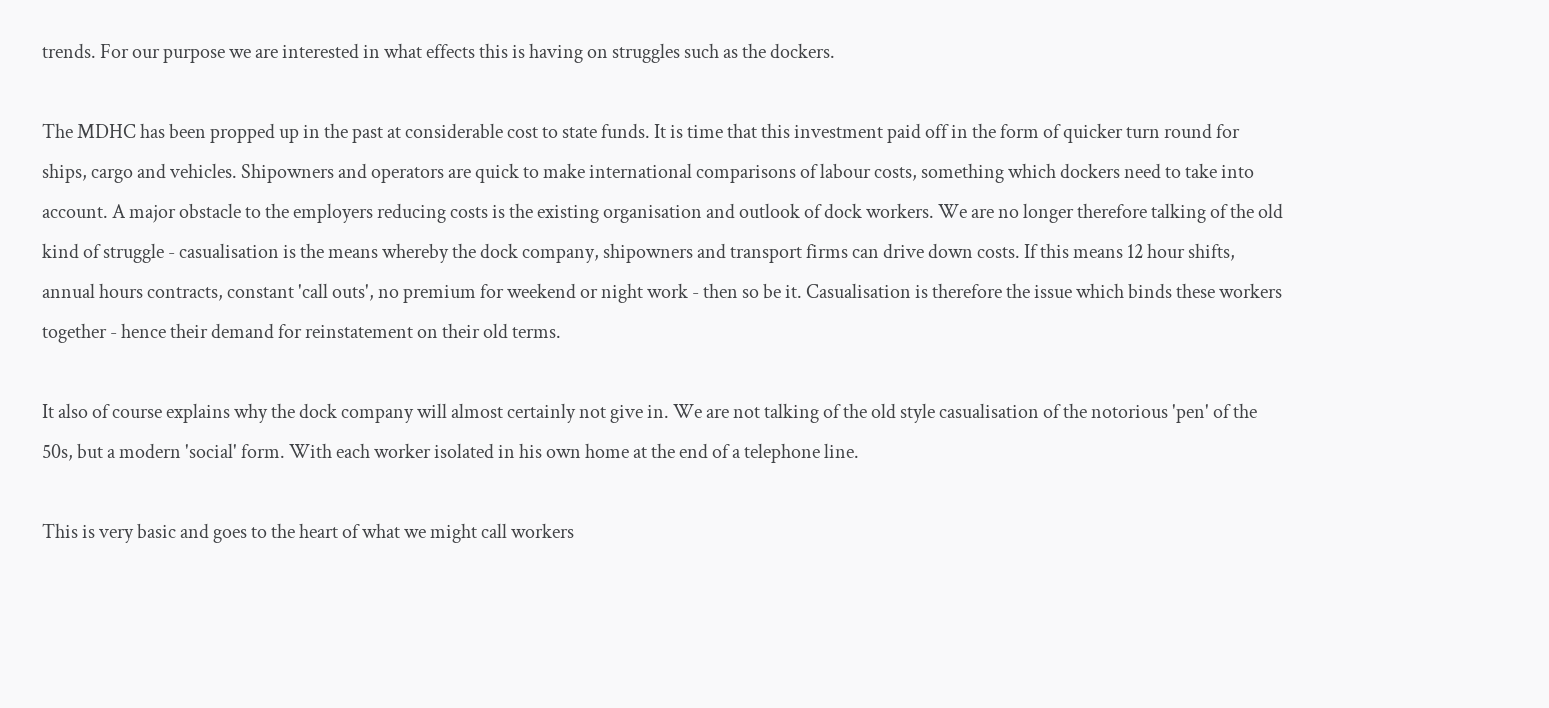trends. For our purpose we are interested in what effects this is having on struggles such as the dockers.

The MDHC has been propped up in the past at considerable cost to state funds. It is time that this investment paid off in the form of quicker turn round for ships, cargo and vehicles. Shipowners and operators are quick to make international comparisons of labour costs, something which dockers need to take into account. A major obstacle to the employers reducing costs is the existing organisation and outlook of dock workers. We are no longer therefore talking of the old kind of struggle - casualisation is the means whereby the dock company, shipowners and transport firms can drive down costs. If this means 12 hour shifts, annual hours contracts, constant 'call outs', no premium for weekend or night work - then so be it. Casualisation is therefore the issue which binds these workers together - hence their demand for reinstatement on their old terms.

It also of course explains why the dock company will almost certainly not give in. We are not talking of the old style casualisation of the notorious 'pen' of the 50s, but a modern 'social' form. With each worker isolated in his own home at the end of a telephone line.

This is very basic and goes to the heart of what we might call workers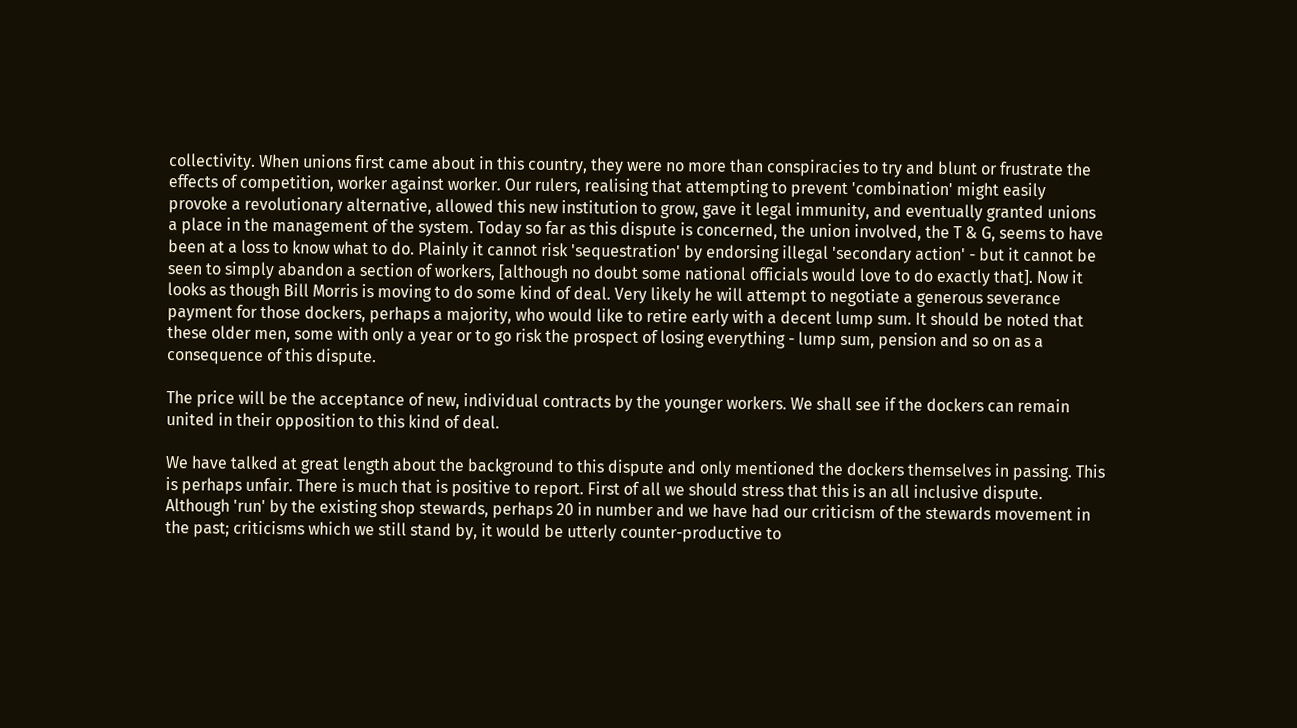collectivity. When unions first came about in this country, they were no more than conspiracies to try and blunt or frustrate the effects of competition, worker against worker. Our rulers, realising that attempting to prevent 'combination' might easily provoke a revolutionary alternative, allowed this new institution to grow, gave it legal immunity, and eventually granted unions a place in the management of the system. Today so far as this dispute is concerned, the union involved, the T & G, seems to have been at a loss to know what to do. Plainly it cannot risk 'sequestration' by endorsing illegal 'secondary action' - but it cannot be seen to simply abandon a section of workers, [although no doubt some national officials would love to do exactly that]. Now it looks as though Bill Morris is moving to do some kind of deal. Very likely he will attempt to negotiate a generous severance payment for those dockers, perhaps a majority, who would like to retire early with a decent lump sum. It should be noted that these older men, some with only a year or to go risk the prospect of losing everything - lump sum, pension and so on as a consequence of this dispute.

The price will be the acceptance of new, individual contracts by the younger workers. We shall see if the dockers can remain united in their opposition to this kind of deal.

We have talked at great length about the background to this dispute and only mentioned the dockers themselves in passing. This is perhaps unfair. There is much that is positive to report. First of all we should stress that this is an all inclusive dispute. Although 'run' by the existing shop stewards, perhaps 20 in number and we have had our criticism of the stewards movement in the past; criticisms which we still stand by, it would be utterly counter-productive to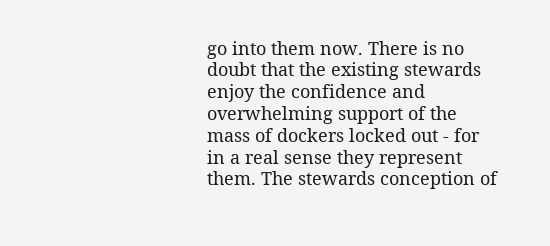go into them now. There is no doubt that the existing stewards enjoy the confidence and overwhelming support of the mass of dockers locked out - for in a real sense they represent them. The stewards conception of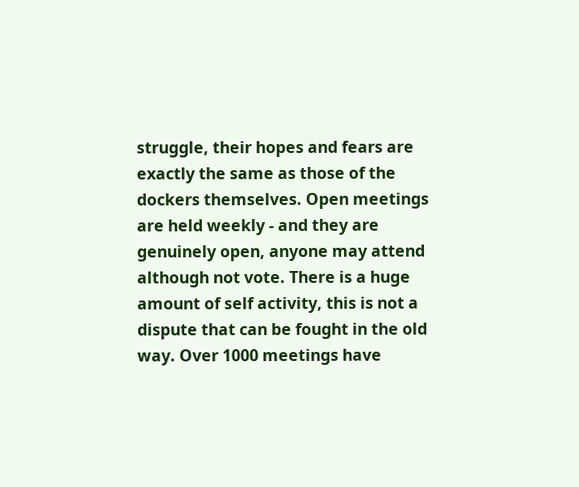struggle, their hopes and fears are exactly the same as those of the dockers themselves. Open meetings are held weekly - and they are genuinely open, anyone may attend although not vote. There is a huge amount of self activity, this is not a dispute that can be fought in the old way. Over 1000 meetings have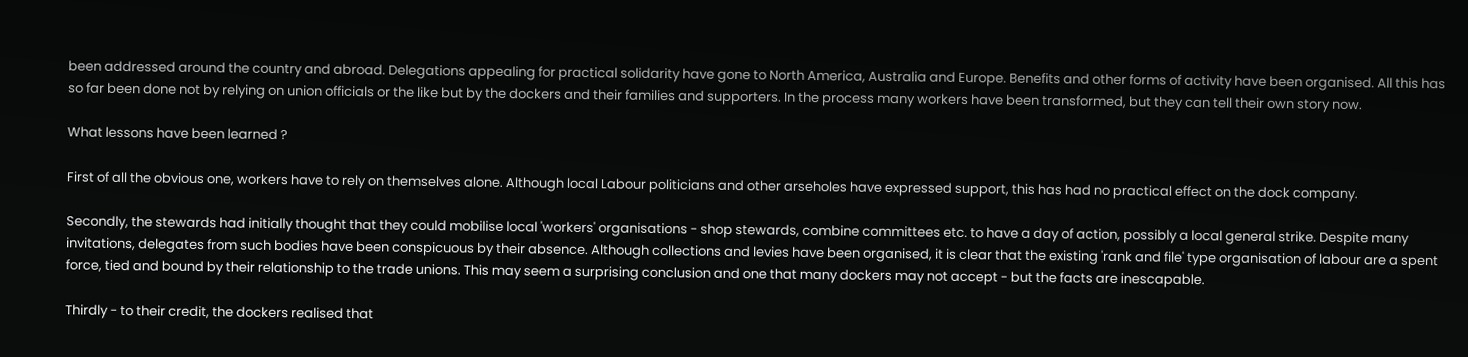been addressed around the country and abroad. Delegations appealing for practical solidarity have gone to North America, Australia and Europe. Benefits and other forms of activity have been organised. All this has so far been done not by relying on union officials or the like but by the dockers and their families and supporters. In the process many workers have been transformed, but they can tell their own story now.

What lessons have been learned ?

First of all the obvious one, workers have to rely on themselves alone. Although local Labour politicians and other arseholes have expressed support, this has had no practical effect on the dock company.

Secondly, the stewards had initially thought that they could mobilise local 'workers' organisations - shop stewards, combine committees etc. to have a day of action, possibly a local general strike. Despite many invitations, delegates from such bodies have been conspicuous by their absence. Although collections and levies have been organised, it is clear that the existing 'rank and file' type organisation of labour are a spent force, tied and bound by their relationship to the trade unions. This may seem a surprising conclusion and one that many dockers may not accept - but the facts are inescapable.

Thirdly - to their credit, the dockers realised that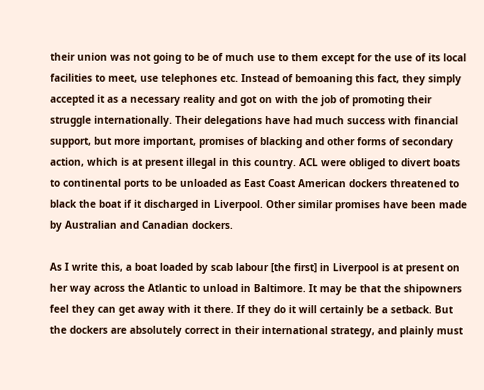their union was not going to be of much use to them except for the use of its local facilities to meet, use telephones etc. Instead of bemoaning this fact, they simply accepted it as a necessary reality and got on with the job of promoting their struggle internationally. Their delegations have had much success with financial support, but more important, promises of blacking and other forms of secondary action, which is at present illegal in this country. ACL were obliged to divert boats to continental ports to be unloaded as East Coast American dockers threatened to black the boat if it discharged in Liverpool. Other similar promises have been made by Australian and Canadian dockers.

As I write this, a boat loaded by scab labour [the first] in Liverpool is at present on her way across the Atlantic to unload in Baltimore. It may be that the shipowners feel they can get away with it there. If they do it will certainly be a setback. But the dockers are absolutely correct in their international strategy, and plainly must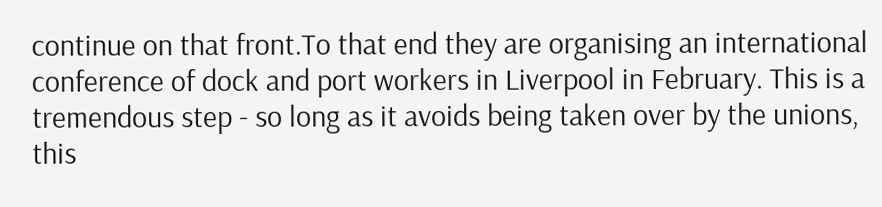continue on that front.To that end they are organising an international conference of dock and port workers in Liverpool in February. This is a tremendous step - so long as it avoids being taken over by the unions, this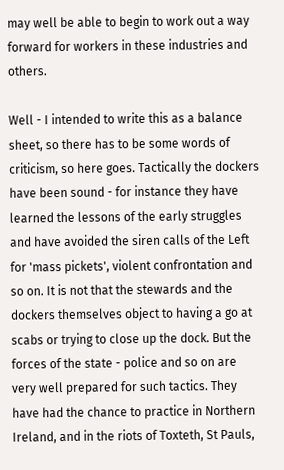may well be able to begin to work out a way forward for workers in these industries and others.

Well - I intended to write this as a balance sheet, so there has to be some words of criticism, so here goes. Tactically the dockers have been sound - for instance they have learned the lessons of the early struggles and have avoided the siren calls of the Left for 'mass pickets', violent confrontation and so on. It is not that the stewards and the dockers themselves object to having a go at scabs or trying to close up the dock. But the forces of the state - police and so on are very well prepared for such tactics. They have had the chance to practice in Northern Ireland, and in the riots of Toxteth, St Pauls,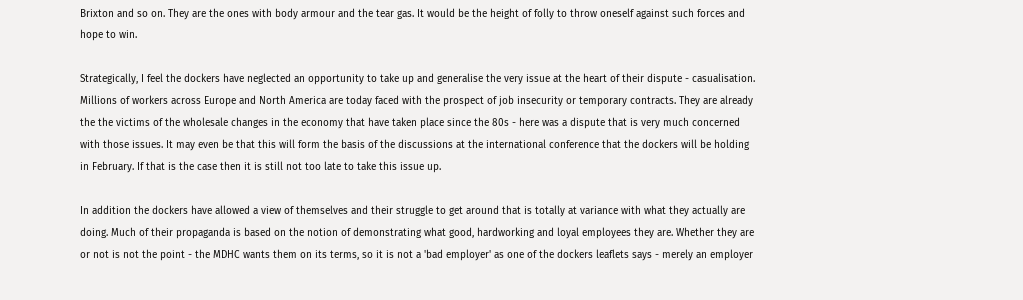Brixton and so on. They are the ones with body armour and the tear gas. It would be the height of folly to throw oneself against such forces and hope to win.

Strategically, I feel the dockers have neglected an opportunity to take up and generalise the very issue at the heart of their dispute - casualisation. Millions of workers across Europe and North America are today faced with the prospect of job insecurity or temporary contracts. They are already the the victims of the wholesale changes in the economy that have taken place since the 80s - here was a dispute that is very much concerned with those issues. It may even be that this will form the basis of the discussions at the international conference that the dockers will be holding in February. If that is the case then it is still not too late to take this issue up.

In addition the dockers have allowed a view of themselves and their struggle to get around that is totally at variance with what they actually are doing. Much of their propaganda is based on the notion of demonstrating what good, hardworking and loyal employees they are. Whether they are or not is not the point - the MDHC wants them on its terms, so it is not a 'bad employer' as one of the dockers leaflets says - merely an employer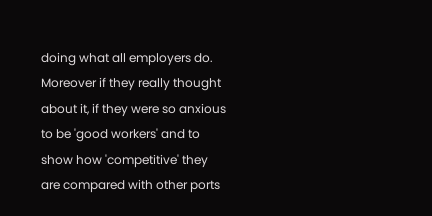doing what all employers do. Moreover if they really thought about it, if they were so anxious to be 'good workers' and to show how 'competitive' they are compared with other ports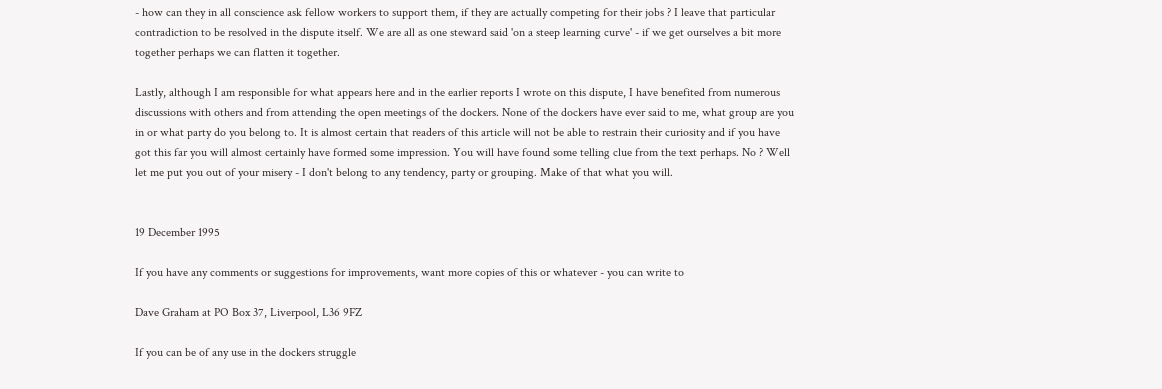- how can they in all conscience ask fellow workers to support them, if they are actually competing for their jobs ? I leave that particular contradiction to be resolved in the dispute itself. We are all as one steward said 'on a steep learning curve' - if we get ourselves a bit more together perhaps we can flatten it together.

Lastly, although I am responsible for what appears here and in the earlier reports I wrote on this dispute, I have benefited from numerous discussions with others and from attending the open meetings of the dockers. None of the dockers have ever said to me, what group are you in or what party do you belong to. It is almost certain that readers of this article will not be able to restrain their curiosity and if you have got this far you will almost certainly have formed some impression. You will have found some telling clue from the text perhaps. No ? Well let me put you out of your misery - I don't belong to any tendency, party or grouping. Make of that what you will.


19 December 1995

If you have any comments or suggestions for improvements, want more copies of this or whatever - you can write to

Dave Graham at PO Box 37, Liverpool, L36 9FZ

If you can be of any use in the dockers struggle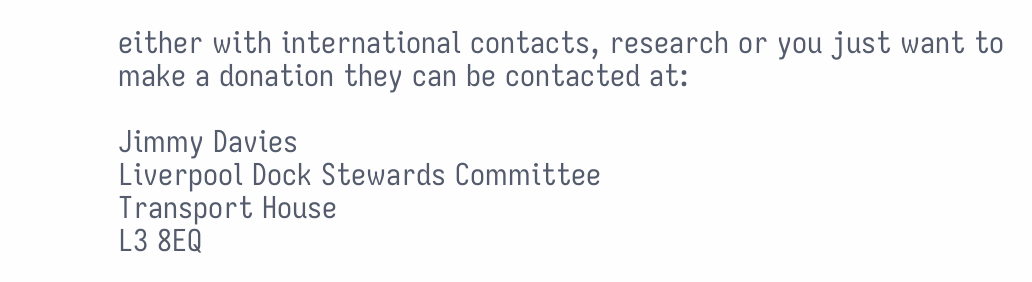either with international contacts, research or you just want to make a donation they can be contacted at:

Jimmy Davies
Liverpool Dock Stewards Committee
Transport House
L3 8EQ